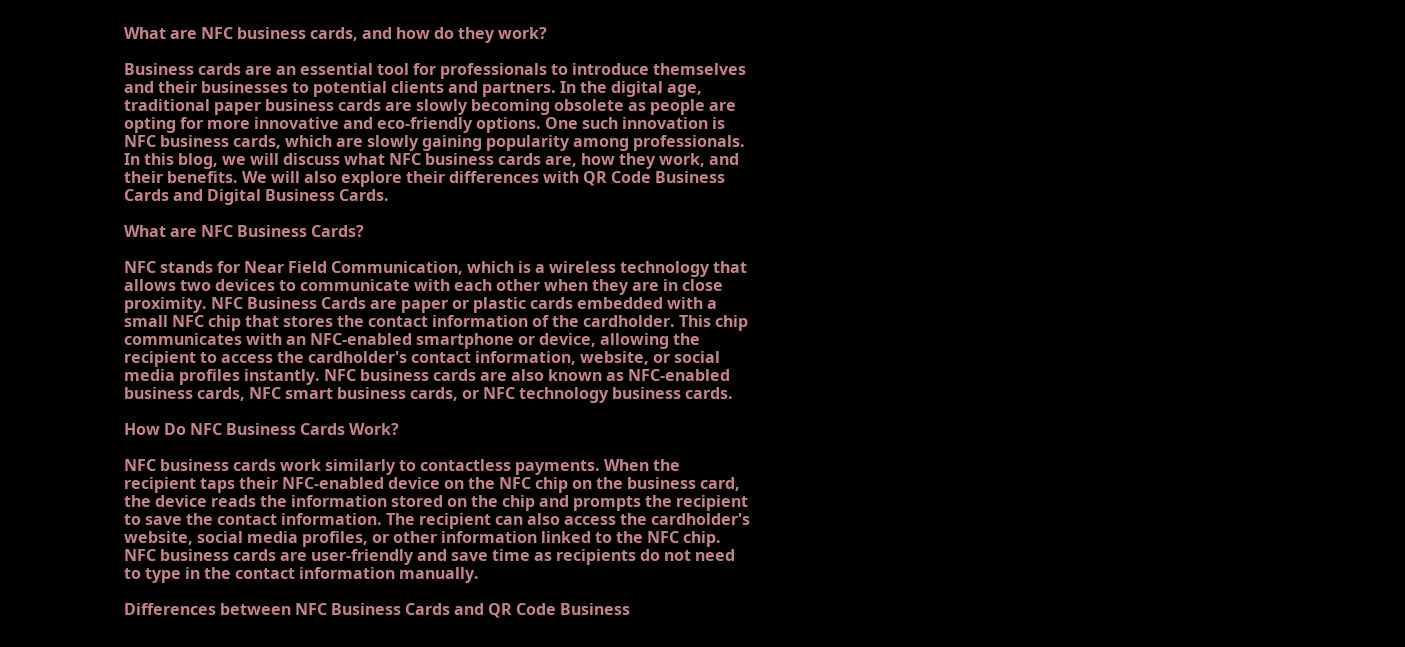What are NFC business cards, and how do they work?

Business cards are an essential tool for professionals to introduce themselves and their businesses to potential clients and partners. In the digital age, traditional paper business cards are slowly becoming obsolete as people are opting for more innovative and eco-friendly options. One such innovation is NFC business cards, which are slowly gaining popularity among professionals. In this blog, we will discuss what NFC business cards are, how they work, and their benefits. We will also explore their differences with QR Code Business Cards and Digital Business Cards.

What are NFC Business Cards?

NFC stands for Near Field Communication, which is a wireless technology that allows two devices to communicate with each other when they are in close proximity. NFC Business Cards are paper or plastic cards embedded with a small NFC chip that stores the contact information of the cardholder. This chip communicates with an NFC-enabled smartphone or device, allowing the recipient to access the cardholder's contact information, website, or social media profiles instantly. NFC business cards are also known as NFC-enabled business cards, NFC smart business cards, or NFC technology business cards.

How Do NFC Business Cards Work?

NFC business cards work similarly to contactless payments. When the recipient taps their NFC-enabled device on the NFC chip on the business card, the device reads the information stored on the chip and prompts the recipient to save the contact information. The recipient can also access the cardholder's website, social media profiles, or other information linked to the NFC chip. NFC business cards are user-friendly and save time as recipients do not need to type in the contact information manually.

Differences between NFC Business Cards and QR Code Business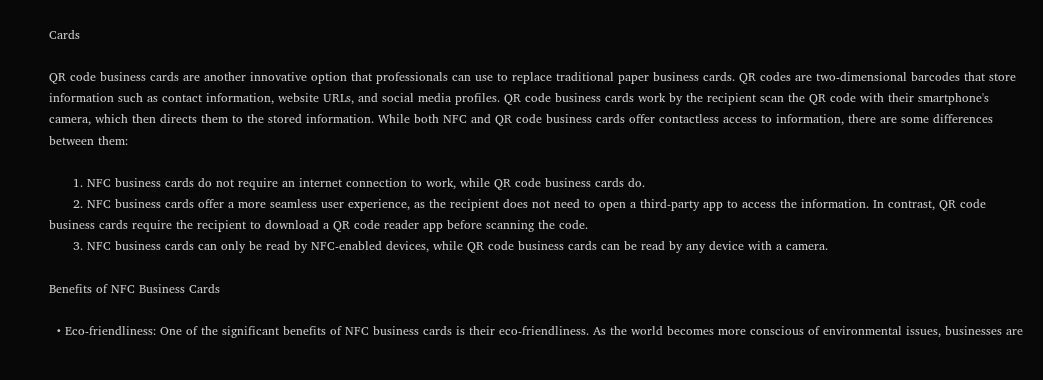Cards

QR code business cards are another innovative option that professionals can use to replace traditional paper business cards. QR codes are two-dimensional barcodes that store information such as contact information, website URLs, and social media profiles. QR code business cards work by the recipient scan the QR code with their smartphone's camera, which then directs them to the stored information. While both NFC and QR code business cards offer contactless access to information, there are some differences between them:

      1. NFC business cards do not require an internet connection to work, while QR code business cards do.
      2. NFC business cards offer a more seamless user experience, as the recipient does not need to open a third-party app to access the information. In contrast, QR code business cards require the recipient to download a QR code reader app before scanning the code.
      3. NFC business cards can only be read by NFC-enabled devices, while QR code business cards can be read by any device with a camera.

Benefits of NFC Business Cards

  • Eco-friendliness: One of the significant benefits of NFC business cards is their eco-friendliness. As the world becomes more conscious of environmental issues, businesses are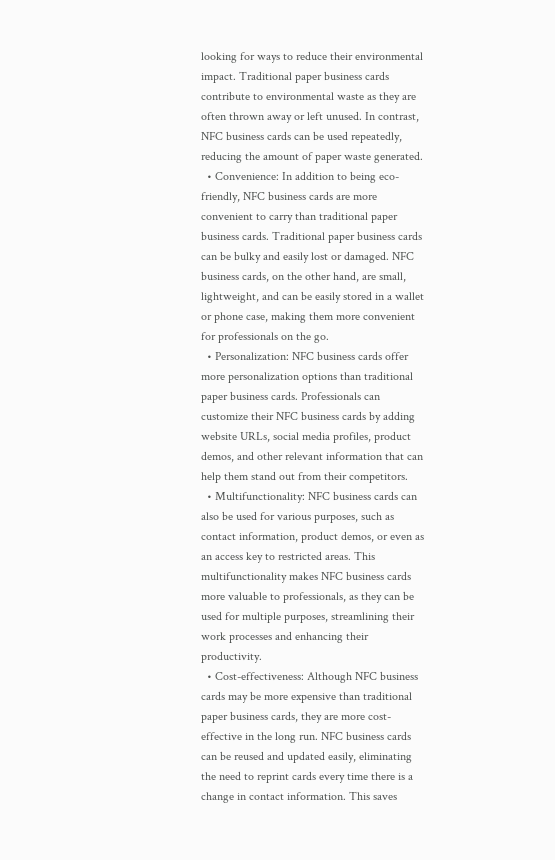looking for ways to reduce their environmental impact. Traditional paper business cards contribute to environmental waste as they are often thrown away or left unused. In contrast, NFC business cards can be used repeatedly, reducing the amount of paper waste generated.
  • Convenience: In addition to being eco-friendly, NFC business cards are more convenient to carry than traditional paper business cards. Traditional paper business cards can be bulky and easily lost or damaged. NFC business cards, on the other hand, are small, lightweight, and can be easily stored in a wallet or phone case, making them more convenient for professionals on the go.
  • Personalization: NFC business cards offer more personalization options than traditional paper business cards. Professionals can customize their NFC business cards by adding website URLs, social media profiles, product demos, and other relevant information that can help them stand out from their competitors.
  • Multifunctionality: NFC business cards can also be used for various purposes, such as contact information, product demos, or even as an access key to restricted areas. This multifunctionality makes NFC business cards more valuable to professionals, as they can be used for multiple purposes, streamlining their work processes and enhancing their productivity.
  • Cost-effectiveness: Although NFC business cards may be more expensive than traditional paper business cards, they are more cost-effective in the long run. NFC business cards can be reused and updated easily, eliminating the need to reprint cards every time there is a change in contact information. This saves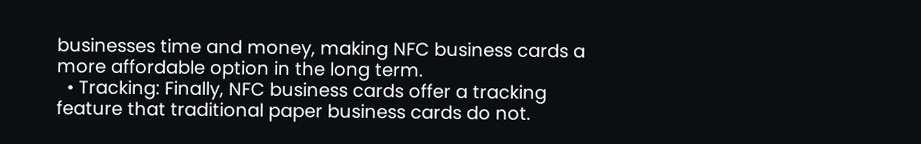businesses time and money, making NFC business cards a more affordable option in the long term.
  • Tracking: Finally, NFC business cards offer a tracking feature that traditional paper business cards do not.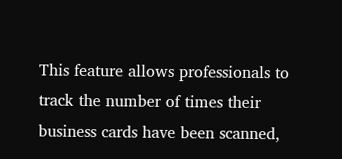This feature allows professionals to track the number of times their business cards have been scanned,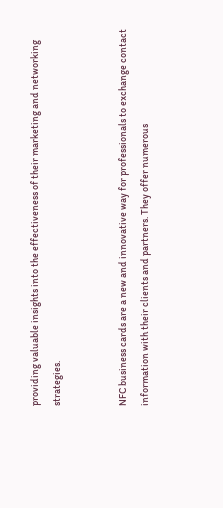providing valuable insights into the effectiveness of their marketing and networking strategies.


NFC business cards are a new and innovative way for professionals to exchange contact information with their clients and partners. They offer numerous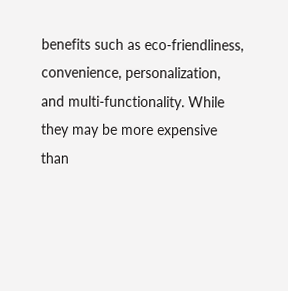benefits such as eco-friendliness, convenience, personalization, and multi-functionality. While they may be more expensive than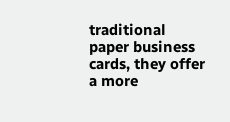traditional paper business cards, they offer a more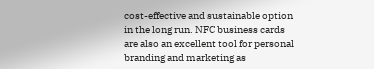cost-effective and sustainable option in the long run. NFC business cards are also an excellent tool for personal branding and marketing as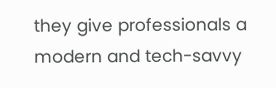they give professionals a modern and tech-savvy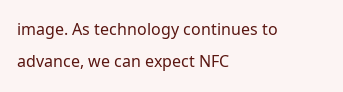image. As technology continues to advance, we can expect NFC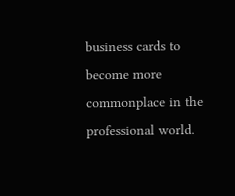business cards to become more commonplace in the professional world.